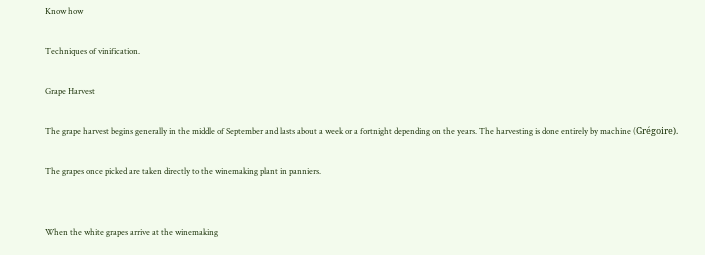Know how

Techniques of vinification.

Grape Harvest

The grape harvest begins generally in the middle of September and lasts about a week or a fortnight depending on the years. The harvesting is done entirely by machine (Grégoire).

The grapes once picked are taken directly to the winemaking plant in panniers.


When the white grapes arrive at the winemaking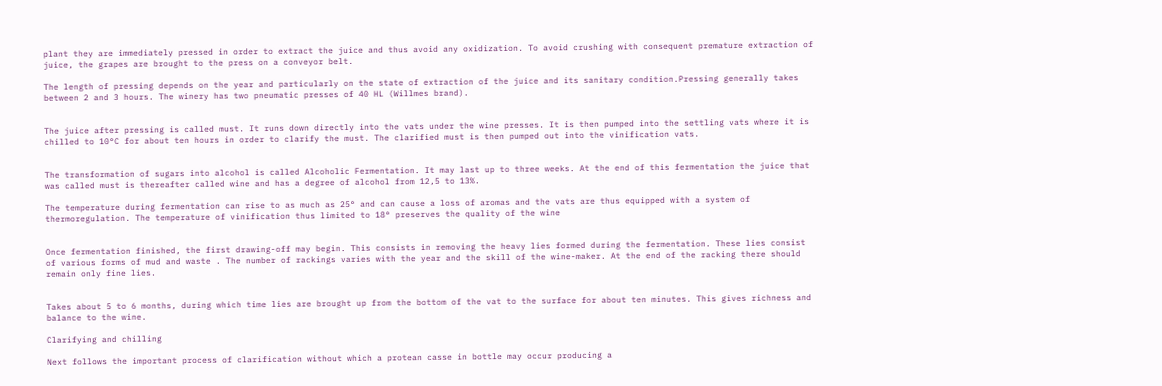plant they are immediately pressed in order to extract the juice and thus avoid any oxidization. To avoid crushing with consequent premature extraction of juice, the grapes are brought to the press on a conveyor belt.

The length of pressing depends on the year and particularly on the state of extraction of the juice and its sanitary condition.Pressing generally takes between 2 and 3 hours. The winery has two pneumatic presses of 40 HL (Willmes brand).


The juice after pressing is called must. It runs down directly into the vats under the wine presses. It is then pumped into the settling vats where it is chilled to 10°C for about ten hours in order to clarify the must. The clarified must is then pumped out into the vinification vats.


The transformation of sugars into alcohol is called Alcoholic Fermentation. It may last up to three weeks. At the end of this fermentation the juice that was called must is thereafter called wine and has a degree of alcohol from 12,5 to 13%.

The temperature during fermentation can rise to as much as 25° and can cause a loss of aromas and the vats are thus equipped with a system of thermoregulation. The temperature of vinification thus limited to 18° preserves the quality of the wine


Once fermentation finished, the first drawing-off may begin. This consists in removing the heavy lies formed during the fermentation. These lies consist of various forms of mud and waste . The number of rackings varies with the year and the skill of the wine-maker. At the end of the racking there should remain only fine lies.


Takes about 5 to 6 months, during which time lies are brought up from the bottom of the vat to the surface for about ten minutes. This gives richness and balance to the wine.

Clarifying and chilling

Next follows the important process of clarification without which a protean casse in bottle may occur producing a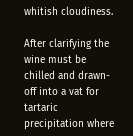whitish cloudiness.

After clarifying the wine must be chilled and drawn-off into a vat for tartaric precipitation where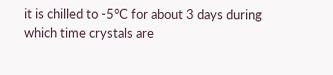it is chilled to -5°C for about 3 days during which time crystals are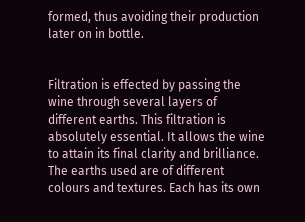formed, thus avoiding their production later on in bottle.


Filtration is effected by passing the wine through several layers of different earths. This filtration is absolutely essential. It allows the wine to attain its final clarity and brilliance. The earths used are of different colours and textures. Each has its own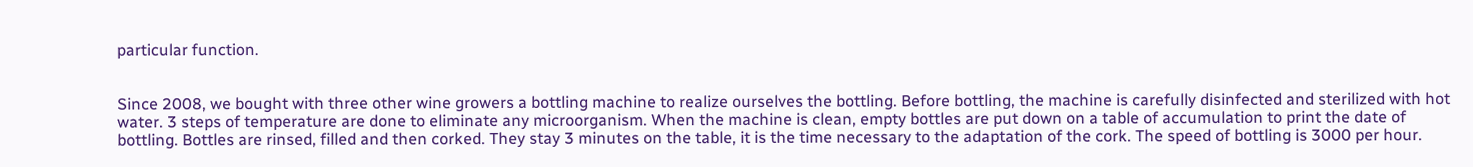particular function.


Since 2008, we bought with three other wine growers a bottling machine to realize ourselves the bottling. Before bottling, the machine is carefully disinfected and sterilized with hot water. 3 steps of temperature are done to eliminate any microorganism. When the machine is clean, empty bottles are put down on a table of accumulation to print the date of bottling. Bottles are rinsed, filled and then corked. They stay 3 minutes on the table, it is the time necessary to the adaptation of the cork. The speed of bottling is 3000 per hour.